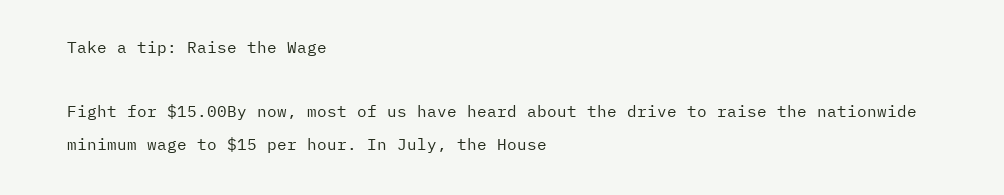Take a tip: Raise the Wage

Fight for $15.00By now, most of us have heard about the drive to raise the nationwide minimum wage to $15 per hour. In July, the House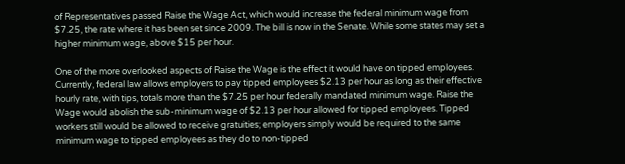of Representatives passed Raise the Wage Act, which would increase the federal minimum wage from $7.25, the rate where it has been set since 2009. The bill is now in the Senate. While some states may set a higher minimum wage, above $15 per hour.

One of the more overlooked aspects of Raise the Wage is the effect it would have on tipped employees. Currently, federal law allows employers to pay tipped employees $2.13 per hour as long as their effective hourly rate, with tips, totals more than the $7.25 per hour federally mandated minimum wage. Raise the Wage would abolish the sub-minimum wage of $2.13 per hour allowed for tipped employees. Tipped workers still would be allowed to receive gratuities; employers simply would be required to the same minimum wage to tipped employees as they do to non-tipped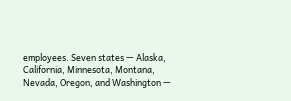employees. Seven states — Alaska, California, Minnesota, Montana, Nevada, Oregon, and Washington —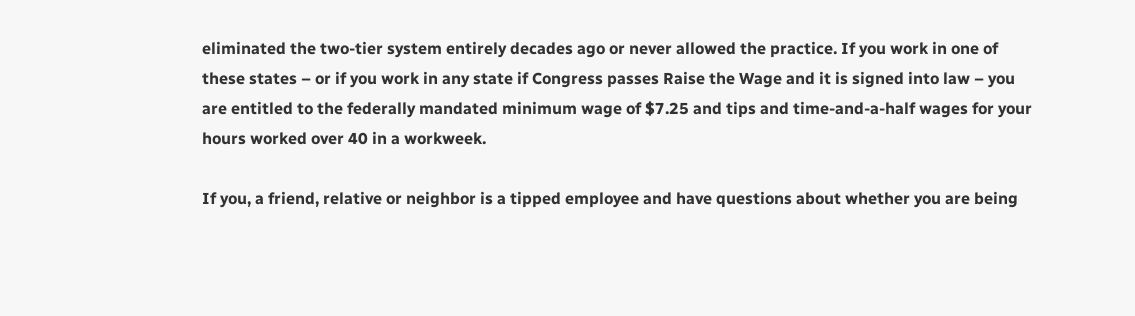eliminated the two-tier system entirely decades ago or never allowed the practice. If you work in one of these states – or if you work in any state if Congress passes Raise the Wage and it is signed into law – you are entitled to the federally mandated minimum wage of $7.25 and tips and time-and-a-half wages for your hours worked over 40 in a workweek.

If you, a friend, relative or neighbor is a tipped employee and have questions about whether you are being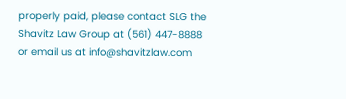properly paid, please contact SLG the Shavitz Law Group at (561) 447-8888 or email us at info@shavitzlaw.com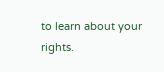to learn about your rights.